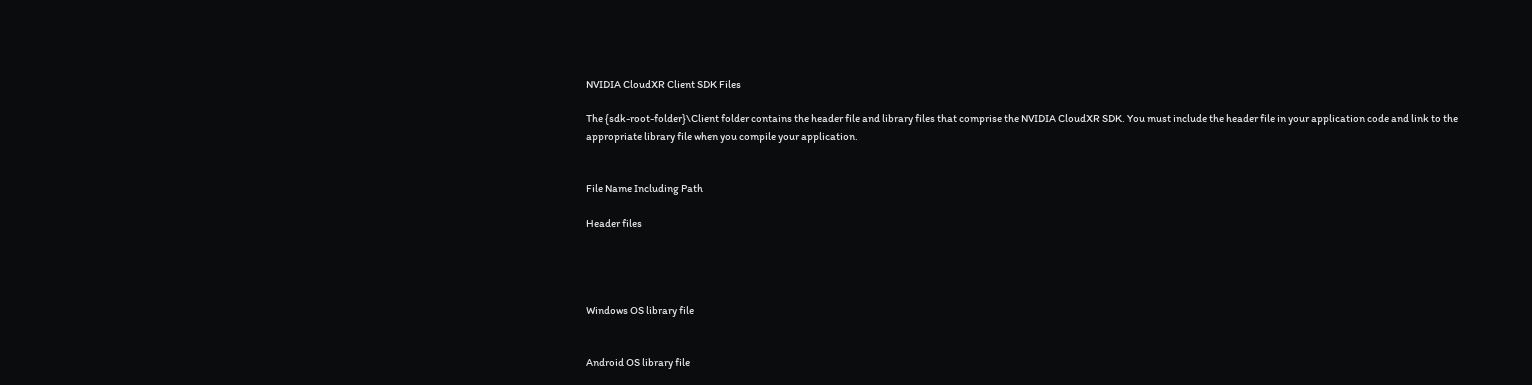NVIDIA CloudXR Client SDK Files

The {sdk-root-folder}\Client folder contains the header file and library files that comprise the NVIDIA CloudXR SDK. You must include the header file in your application code and link to the appropriate library file when you compile your application.


File Name Including Path

Header files




Windows OS library file


Android OS library file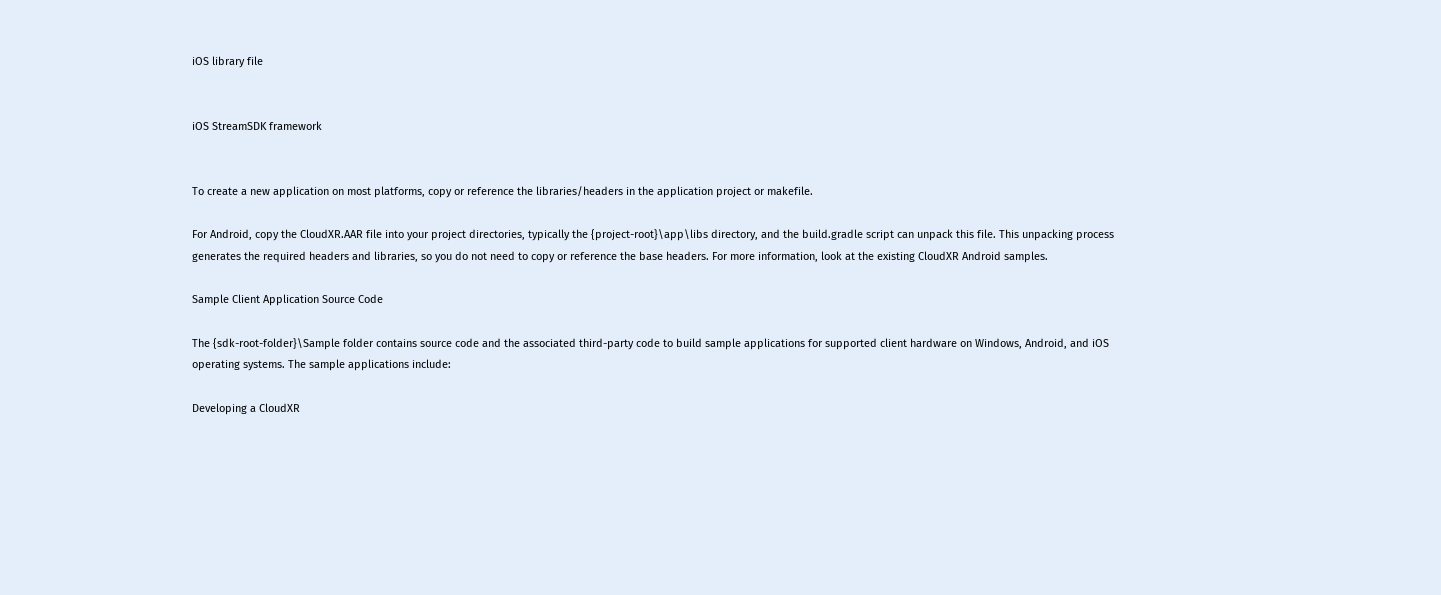iOS library file


iOS StreamSDK framework


To create a new application on most platforms, copy or reference the libraries/headers in the application project or makefile.

For Android, copy the CloudXR.AAR file into your project directories, typically the {project-root}\app\libs directory, and the build.gradle script can unpack this file. This unpacking process generates the required headers and libraries, so you do not need to copy or reference the base headers. For more information, look at the existing CloudXR Android samples.

Sample Client Application Source Code

The {sdk-root-folder}\Sample folder contains source code and the associated third-party code to build sample applications for supported client hardware on Windows, Android, and iOS operating systems. The sample applications include:

Developing a CloudXR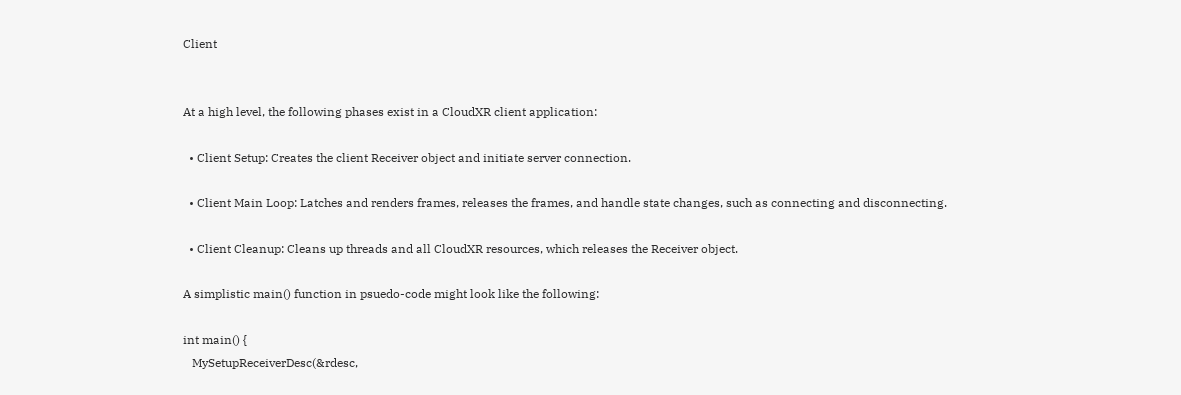Client


At a high level, the following phases exist in a CloudXR client application:

  • Client Setup: Creates the client Receiver object and initiate server connection.

  • Client Main Loop: Latches and renders frames, releases the frames, and handle state changes, such as connecting and disconnecting.

  • Client Cleanup: Cleans up threads and all CloudXR resources, which releases the Receiver object.

A simplistic main() function in psuedo-code might look like the following:

int main() {
   MySetupReceiverDesc(&rdesc,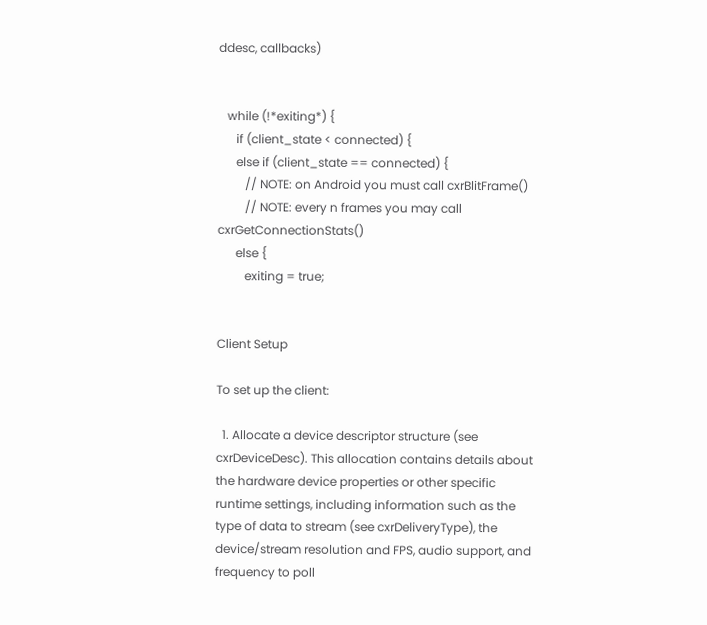ddesc, callbacks)


   while (!*exiting*) {
      if (client_state < connected) {
      else if (client_state == connected) {
         // NOTE: on Android you must call cxrBlitFrame()
         // NOTE: every n frames you may call cxrGetConnectionStats()
      else {
         exiting = true;


Client Setup

To set up the client:

  1. Allocate a device descriptor structure (see cxrDeviceDesc). This allocation contains details about the hardware device properties or other specific runtime settings, including information such as the type of data to stream (see cxrDeliveryType), the device/stream resolution and FPS, audio support, and frequency to poll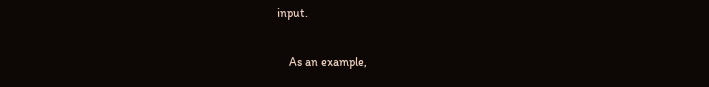input.

    As an example,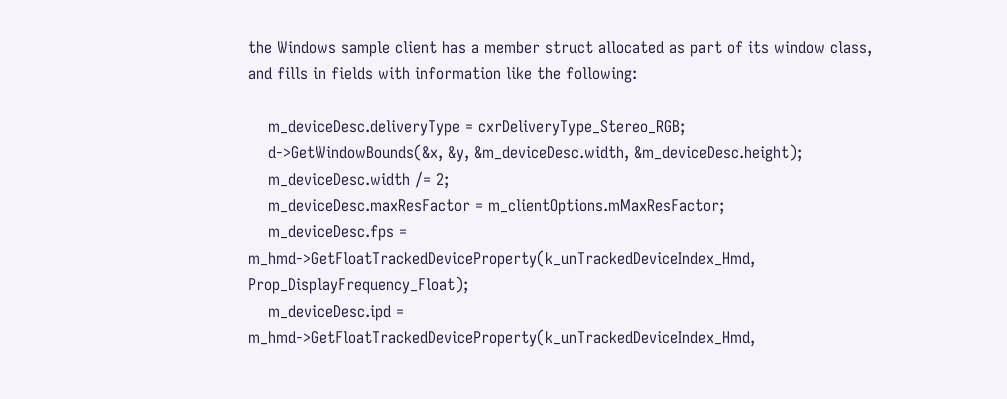the Windows sample client has a member struct allocated as part of its window class, and fills in fields with information like the following:

    m_deviceDesc.deliveryType = cxrDeliveryType_Stereo_RGB;
    d->GetWindowBounds(&x, &y, &m_deviceDesc.width, &m_deviceDesc.height);
    m_deviceDesc.width /= 2;
    m_deviceDesc.maxResFactor = m_clientOptions.mMaxResFactor;
    m_deviceDesc.fps = m_hmd->GetFloatTrackedDeviceProperty(k_unTrackedDeviceIndex_Hmd, Prop_DisplayFrequency_Float);
    m_deviceDesc.ipd = m_hmd->GetFloatTrackedDeviceProperty(k_unTrackedDeviceIndex_Hmd,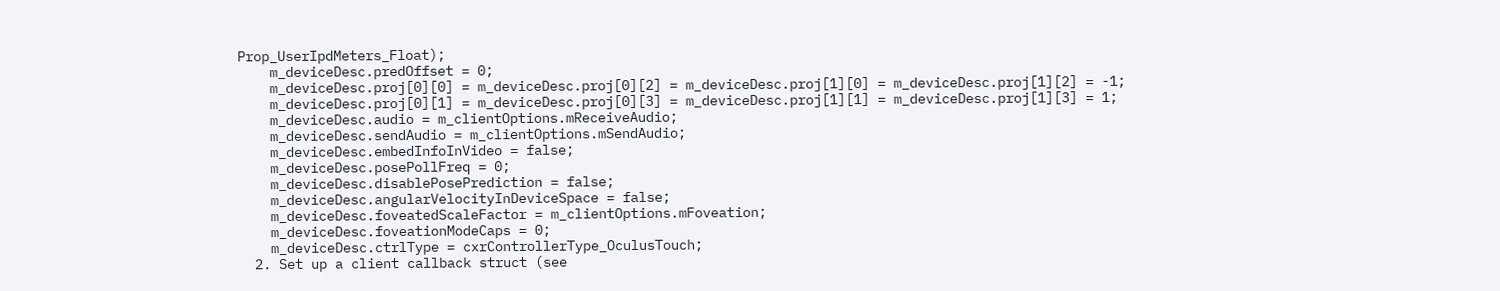Prop_UserIpdMeters_Float);
    m_deviceDesc.predOffset = 0;
    m_deviceDesc.proj[0][0] = m_deviceDesc.proj[0][2] = m_deviceDesc.proj[1][0] = m_deviceDesc.proj[1][2] = -1;
    m_deviceDesc.proj[0][1] = m_deviceDesc.proj[0][3] = m_deviceDesc.proj[1][1] = m_deviceDesc.proj[1][3] = 1;
    m_deviceDesc.audio = m_clientOptions.mReceiveAudio;
    m_deviceDesc.sendAudio = m_clientOptions.mSendAudio;
    m_deviceDesc.embedInfoInVideo = false;
    m_deviceDesc.posePollFreq = 0;
    m_deviceDesc.disablePosePrediction = false;
    m_deviceDesc.angularVelocityInDeviceSpace = false;
    m_deviceDesc.foveatedScaleFactor = m_clientOptions.mFoveation;
    m_deviceDesc.foveationModeCaps = 0;
    m_deviceDesc.ctrlType = cxrControllerType_OculusTouch;
  2. Set up a client callback struct (see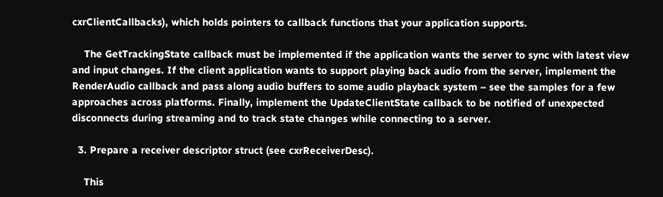cxrClientCallbacks), which holds pointers to callback functions that your application supports.

    The GetTrackingState callback must be implemented if the application wants the server to sync with latest view and input changes. If the client application wants to support playing back audio from the server, implement the RenderAudio callback and pass along audio buffers to some audio playback system – see the samples for a few approaches across platforms. Finally, implement the UpdateClientState callback to be notified of unexpected disconnects during streaming and to track state changes while connecting to a server.

  3. Prepare a receiver descriptor struct (see cxrReceiverDesc).

    This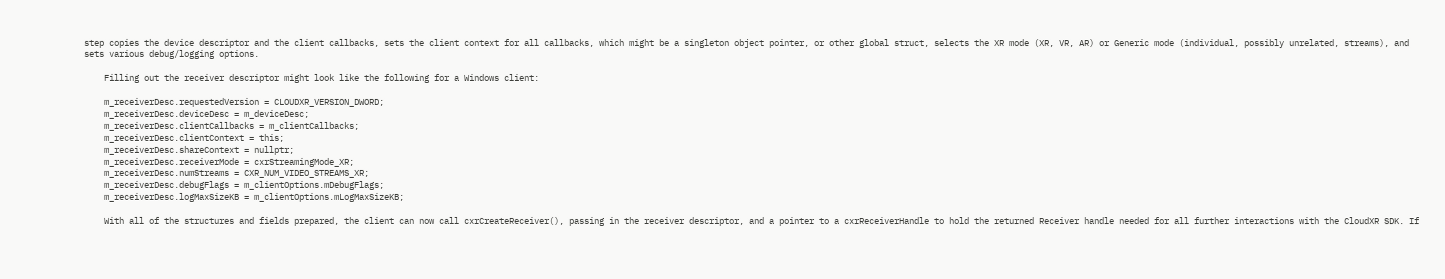step copies the device descriptor and the client callbacks, sets the client context for all callbacks, which might be a singleton object pointer, or other global struct, selects the XR mode (XR, VR, AR) or Generic mode (individual, possibly unrelated, streams), and sets various debug/logging options.

    Filling out the receiver descriptor might look like the following for a Windows client:

    m_receiverDesc.requestedVersion = CLOUDXR_VERSION_DWORD;
    m_receiverDesc.deviceDesc = m_deviceDesc;
    m_receiverDesc.clientCallbacks = m_clientCallbacks;
    m_receiverDesc.clientContext = this;
    m_receiverDesc.shareContext = nullptr;
    m_receiverDesc.receiverMode = cxrStreamingMode_XR;
    m_receiverDesc.numStreams = CXR_NUM_VIDEO_STREAMS_XR;
    m_receiverDesc.debugFlags = m_clientOptions.mDebugFlags;
    m_receiverDesc.logMaxSizeKB = m_clientOptions.mLogMaxSizeKB;

    With all of the structures and fields prepared, the client can now call cxrCreateReceiver(), passing in the receiver descriptor, and a pointer to a cxrReceiverHandle to hold the returned Receiver handle needed for all further interactions with the CloudXR SDK. If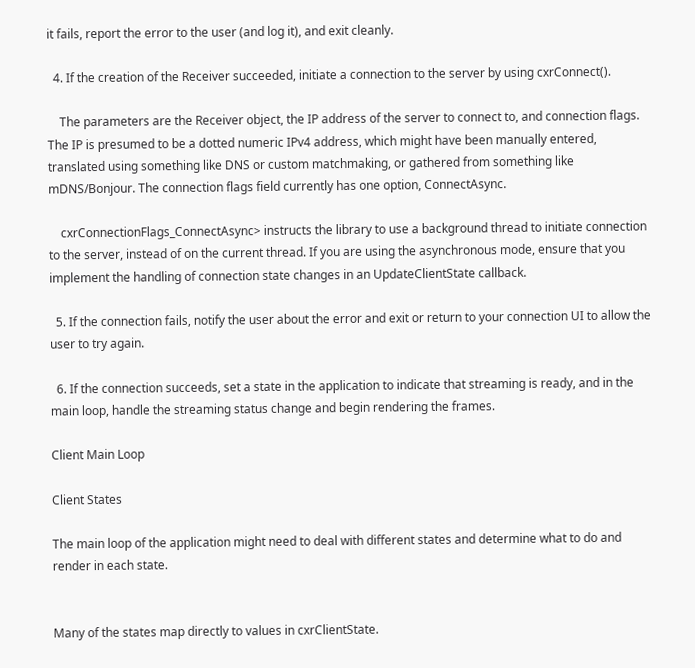it fails, report the error to the user (and log it), and exit cleanly.

  4. If the creation of the Receiver succeeded, initiate a connection to the server by using cxrConnect().

    The parameters are the Receiver object, the IP address of the server to connect to, and connection flags. The IP is presumed to be a dotted numeric IPv4 address, which might have been manually entered, translated using something like DNS or custom matchmaking, or gathered from something like mDNS/Bonjour. The connection flags field currently has one option, ConnectAsync.

    cxrConnectionFlags_ConnectAsync> instructs the library to use a background thread to initiate connection to the server, instead of on the current thread. If you are using the asynchronous mode, ensure that you implement the handling of connection state changes in an UpdateClientState callback.

  5. If the connection fails, notify the user about the error and exit or return to your connection UI to allow the user to try again.

  6. If the connection succeeds, set a state in the application to indicate that streaming is ready, and in the main loop, handle the streaming status change and begin rendering the frames.

Client Main Loop

Client States

The main loop of the application might need to deal with different states and determine what to do and render in each state.


Many of the states map directly to values in cxrClientState.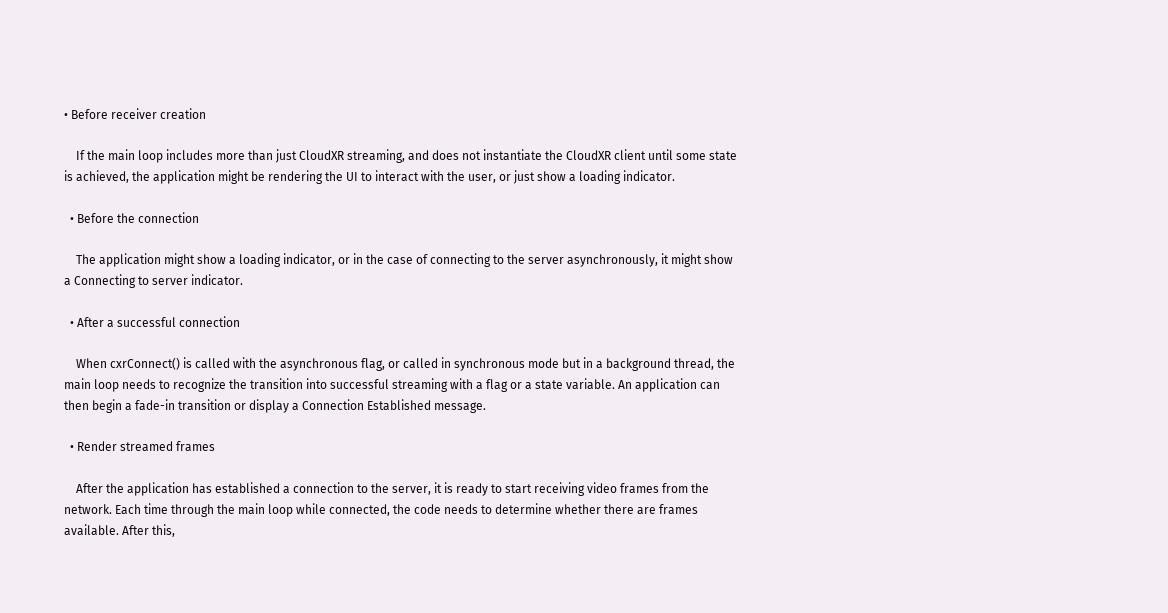• Before receiver creation

    If the main loop includes more than just CloudXR streaming, and does not instantiate the CloudXR client until some state is achieved, the application might be rendering the UI to interact with the user, or just show a loading indicator.

  • Before the connection

    The application might show a loading indicator, or in the case of connecting to the server asynchronously, it might show a Connecting to server indicator.

  • After a successful connection

    When cxrConnect() is called with the asynchronous flag, or called in synchronous mode but in a background thread, the main loop needs to recognize the transition into successful streaming with a flag or a state variable. An application can then begin a fade-in transition or display a Connection Established message.

  • Render streamed frames

    After the application has established a connection to the server, it is ready to start receiving video frames from the network. Each time through the main loop while connected, the code needs to determine whether there are frames available. After this,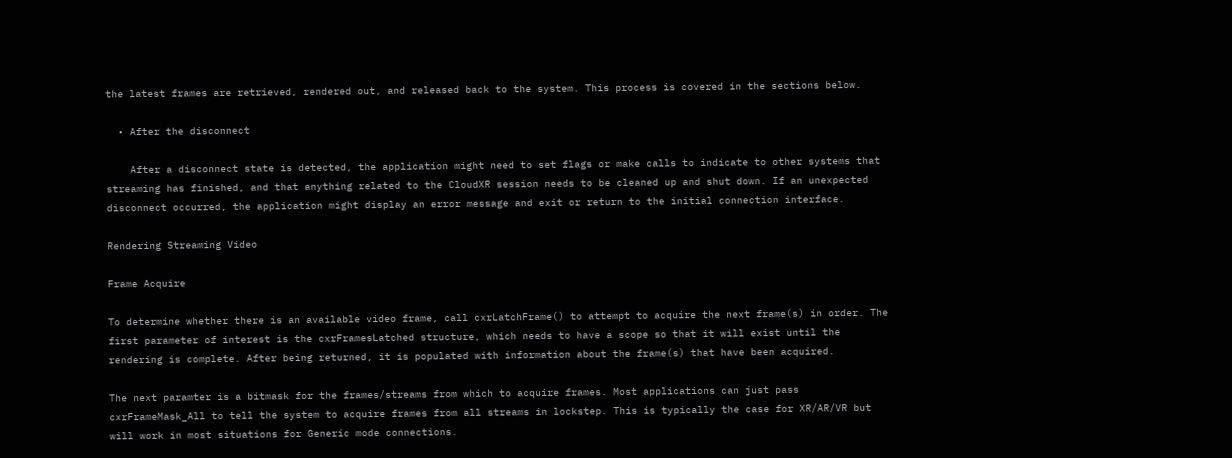the latest frames are retrieved, rendered out, and released back to the system. This process is covered in the sections below.

  • After the disconnect

    After a disconnect state is detected, the application might need to set flags or make calls to indicate to other systems that streaming has finished, and that anything related to the CloudXR session needs to be cleaned up and shut down. If an unexpected disconnect occurred, the application might display an error message and exit or return to the initial connection interface.

Rendering Streaming Video

Frame Acquire

To determine whether there is an available video frame, call cxrLatchFrame() to attempt to acquire the next frame(s) in order. The first parameter of interest is the cxrFramesLatched structure, which needs to have a scope so that it will exist until the rendering is complete. After being returned, it is populated with information about the frame(s) that have been acquired.

The next paramter is a bitmask for the frames/streams from which to acquire frames. Most applications can just pass cxrFrameMask_All to tell the system to acquire frames from all streams in lockstep. This is typically the case for XR/AR/VR but will work in most situations for Generic mode connections.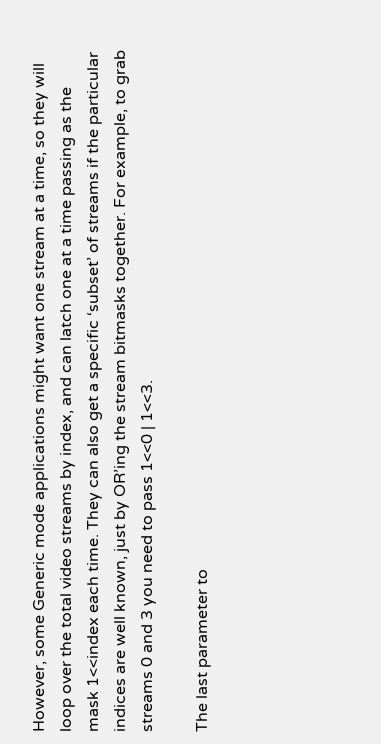However, some Generic mode applications might want one stream at a time, so they will loop over the total video streams by index, and can latch one at a time passing as the mask 1<<index each time. They can also get a specific ‘subset’ of streams if the particular indices are well known, just by OR’ing the stream bitmasks together. For example, to grab streams 0 and 3 you need to pass 1<<0 | 1<<3.

The last parameter to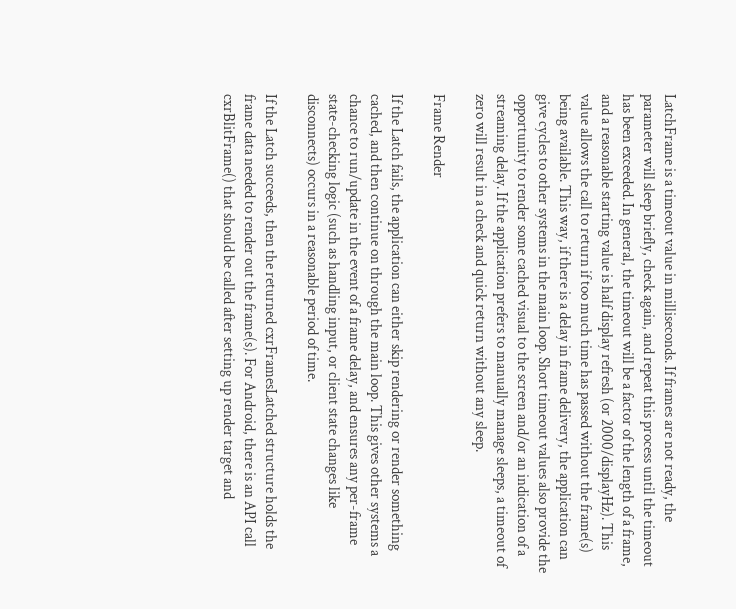LatchFrame is a timeout value in milliseconds. If frames are not ready, the parameter will sleep briefly, check again, and repeat this process until the timeout has been exceeded. In general, the timeout will be a factor of the length of a frame, and a reasonable starting value is half display refresh (or 2000/displayHz). This value allows the call to return if too much time has passed without the frame(s) being available. This way, if there is a delay in frame delivery, the application can give cycles to other systems in the main loop. Short timeout values also provide the opportunity to render some cached visual to the screen and/or an indication of a streaming delay. If the application prefers to manually manage sleeps, a timeout of zero will result in a check and quick return without any sleep.

Frame Render

If the Latch fails, the application can either skip rendering or render something cached, and then continue on through the main loop. This gives other systems a chance to run/update in the event of a frame delay, and ensures any per-frame state-checking logic (such as handling input, or client state changes like disconnects) occurs in a reasonable period of time.

If the Latch succeeds, then the returned cxrFramesLatched structure holds the frame data needed to render out the frame(s). For Android, there is an API call cxrBlitFrame() that should be called after setting up render target and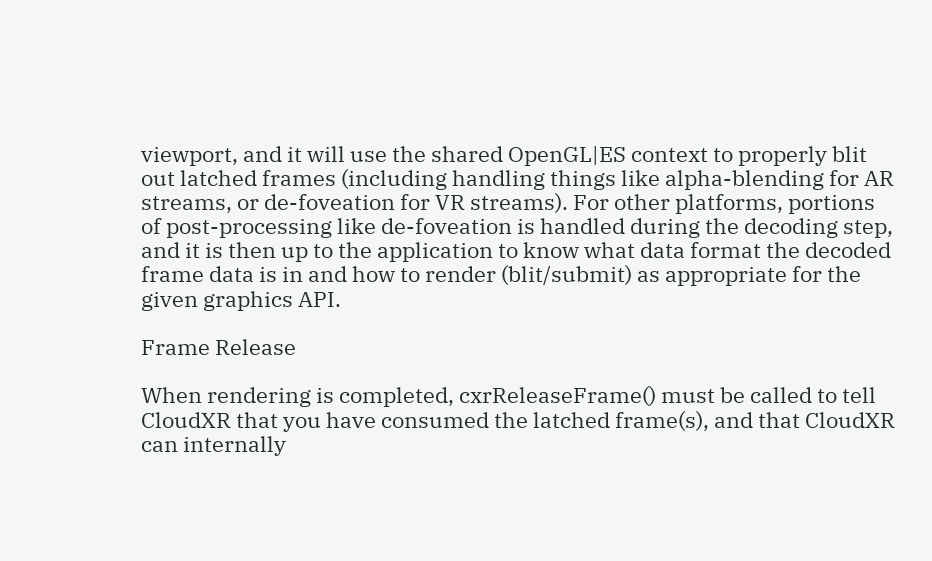viewport, and it will use the shared OpenGL|ES context to properly blit out latched frames (including handling things like alpha-blending for AR streams, or de-foveation for VR streams). For other platforms, portions of post-processing like de-foveation is handled during the decoding step, and it is then up to the application to know what data format the decoded frame data is in and how to render (blit/submit) as appropriate for the given graphics API.

Frame Release

When rendering is completed, cxrReleaseFrame() must be called to tell CloudXR that you have consumed the latched frame(s), and that CloudXR can internally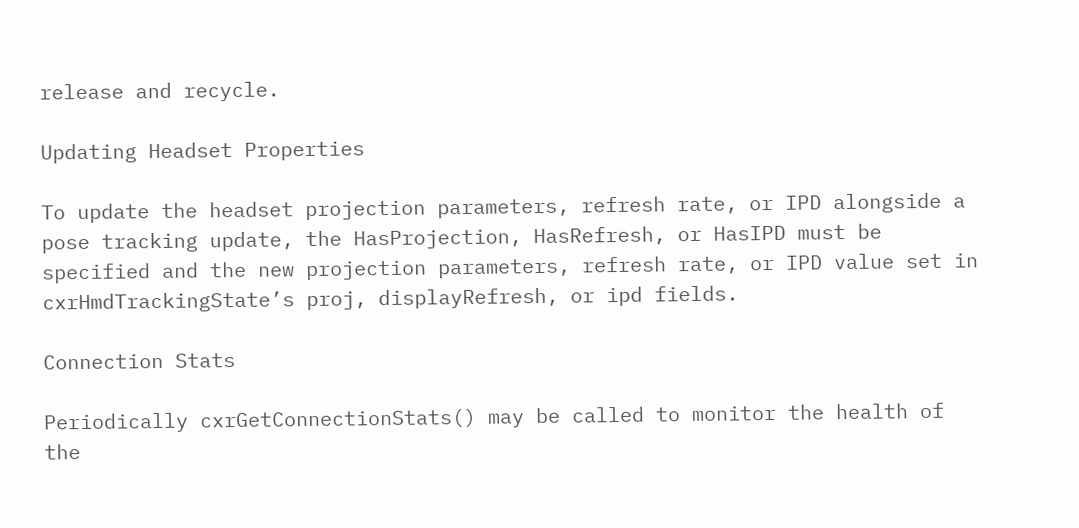release and recycle.

Updating Headset Properties

To update the headset projection parameters, refresh rate, or IPD alongside a pose tracking update, the HasProjection, HasRefresh, or HasIPD must be specified and the new projection parameters, refresh rate, or IPD value set in cxrHmdTrackingState’s proj, displayRefresh, or ipd fields.

Connection Stats

Periodically cxrGetConnectionStats() may be called to monitor the health of the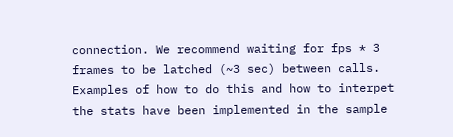connection. We recommend waiting for fps * 3 frames to be latched (~3 sec) between calls. Examples of how to do this and how to interpet the stats have been implemented in the sample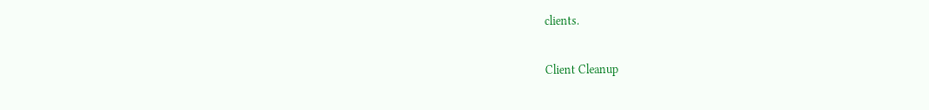clients.

Client Cleanup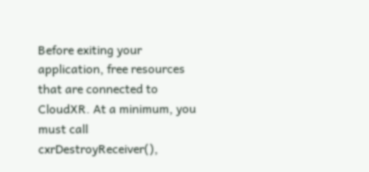Before exiting your application, free resources that are connected to CloudXR. At a minimum, you must call cxrDestroyReceiver(),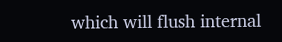which will flush internal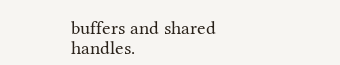buffers and shared handles.